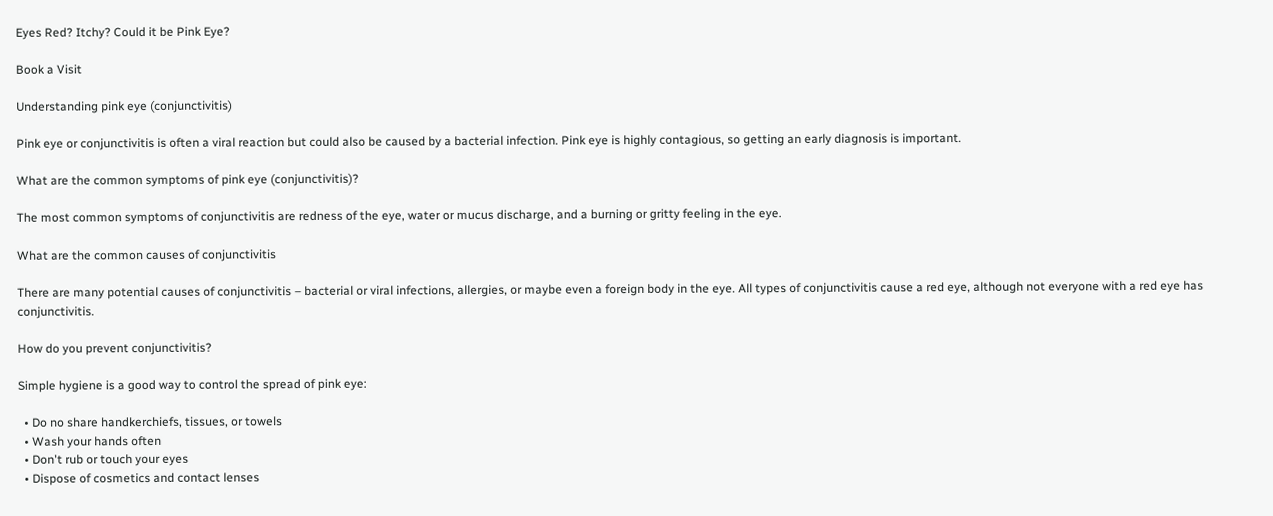Eyes Red? Itchy? Could it be Pink Eye?

Book a Visit

Understanding pink eye (conjunctivitis)

Pink eye or conjunctivitis is often a viral reaction but could also be caused by a bacterial infection. Pink eye is highly contagious, so getting an early diagnosis is important.

What are the common symptoms of pink eye (conjunctivitis)?

The most common symptoms of conjunctivitis are redness of the eye, water or mucus discharge, and a burning or gritty feeling in the eye.

What are the common causes of conjunctivitis

There are many potential causes of conjunctivitis – bacterial or viral infections, allergies, or maybe even a foreign body in the eye. All types of conjunctivitis cause a red eye, although not everyone with a red eye has conjunctivitis.

How do you prevent conjunctivitis?

Simple hygiene is a good way to control the spread of pink eye:

  • Do no share handkerchiefs, tissues, or towels
  • Wash your hands often
  • Don't rub or touch your eyes
  • Dispose of cosmetics and contact lenses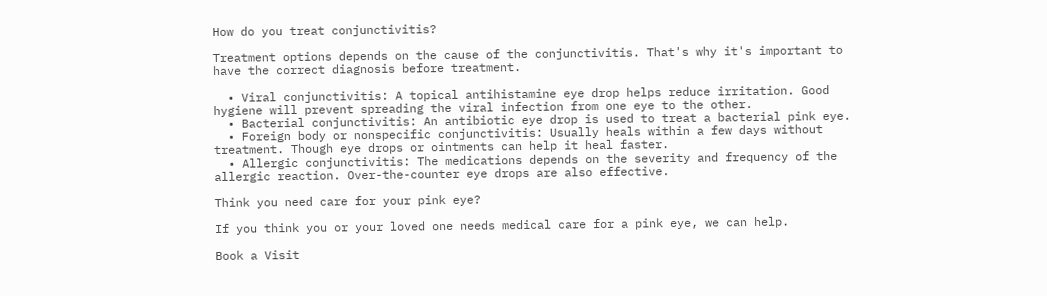How do you treat conjunctivitis?

Treatment options depends on the cause of the conjunctivitis. That's why it's important to have the correct diagnosis before treatment.

  • Viral conjunctivitis: A topical antihistamine eye drop helps reduce irritation. Good hygiene will prevent spreading the viral infection from one eye to the other.
  • Bacterial conjunctivitis: An antibiotic eye drop is used to treat a bacterial pink eye.
  • Foreign body or nonspecific conjunctivitis: Usually heals within a few days without treatment. Though eye drops or ointments can help it heal faster.
  • Allergic conjunctivitis: The medications depends on the severity and frequency of the allergic reaction. Over-the-counter eye drops are also effective.

Think you need care for your pink eye?

If you think you or your loved one needs medical care for a pink eye, we can help.

Book a Visit